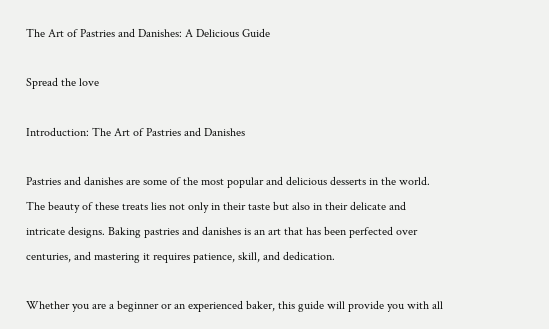The Art of Pastries and Danishes: A Delicious Guide

Spread the love

Introduction: The Art of Pastries and Danishes

Pastries and danishes are some of the most popular and delicious desserts in the world. The beauty of these treats lies not only in their taste but also in their delicate and intricate designs. Baking pastries and danishes is an art that has been perfected over centuries, and mastering it requires patience, skill, and dedication.

Whether you are a beginner or an experienced baker, this guide will provide you with all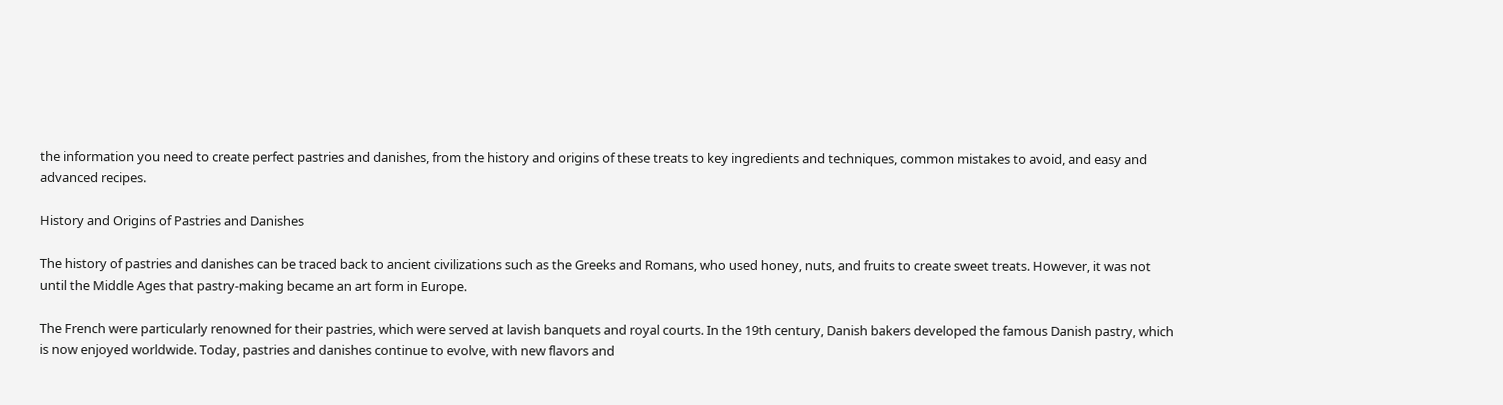the information you need to create perfect pastries and danishes, from the history and origins of these treats to key ingredients and techniques, common mistakes to avoid, and easy and advanced recipes.

History and Origins of Pastries and Danishes

The history of pastries and danishes can be traced back to ancient civilizations such as the Greeks and Romans, who used honey, nuts, and fruits to create sweet treats. However, it was not until the Middle Ages that pastry-making became an art form in Europe.

The French were particularly renowned for their pastries, which were served at lavish banquets and royal courts. In the 19th century, Danish bakers developed the famous Danish pastry, which is now enjoyed worldwide. Today, pastries and danishes continue to evolve, with new flavors and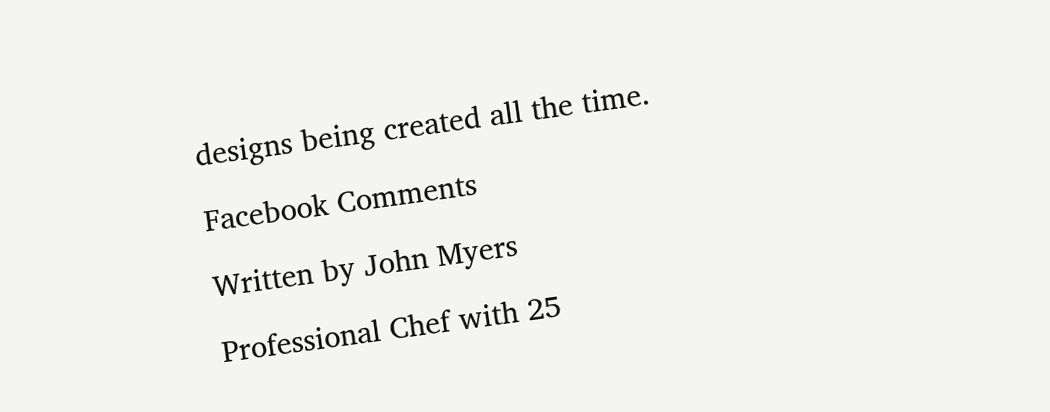designs being created all the time.

Facebook Comments

Written by John Myers

Professional Chef with 25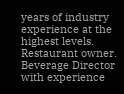years of industry experience at the highest levels. Restaurant owner. Beverage Director with experience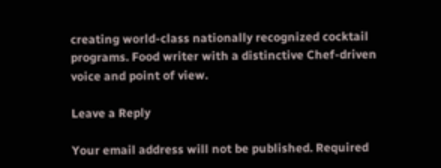creating world-class nationally recognized cocktail programs. Food writer with a distinctive Chef-driven voice and point of view.

Leave a Reply

Your email address will not be published. Required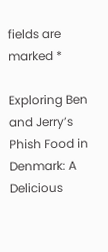fields are marked *

Exploring Ben and Jerry’s Phish Food in Denmark: A Delicious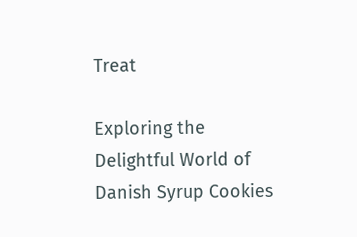Treat

Exploring the Delightful World of Danish Syrup Cookies